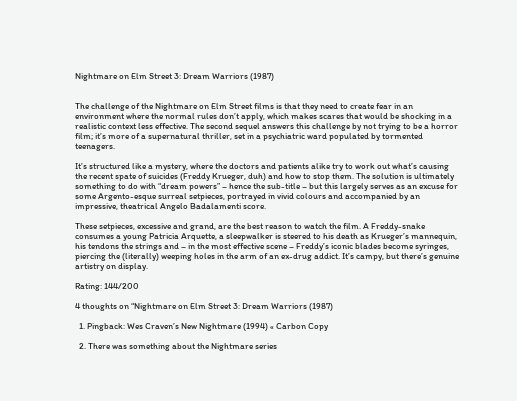Nightmare on Elm Street 3: Dream Warriors (1987)


The challenge of the Nightmare on Elm Street films is that they need to create fear in an environment where the normal rules don’t apply, which makes scares that would be shocking in a realistic context less effective. The second sequel answers this challenge by not trying to be a horror film; it’s more of a supernatural thriller, set in a psychiatric ward populated by tormented teenagers.

It’s structured like a mystery, where the doctors and patients alike try to work out what’s causing the recent spate of suicides (Freddy Krueger, duh) and how to stop them. The solution is ultimately something to do with “dream powers” – hence the sub-title – but this largely serves as an excuse for some Argento-esque surreal setpieces, portrayed in vivid colours and accompanied by an impressive, theatrical Angelo Badalamenti score.

These setpieces, excessive and grand, are the best reason to watch the film. A Freddy-snake consumes a young Patricia Arquette, a sleepwalker is steered to his death as Krueger’s mannequin, his tendons the strings and – in the most effective scene – Freddy’s iconic blades become syringes, piercing the (literally) weeping holes in the arm of an ex-drug addict. It’s campy, but there’s genuine artistry on display.

Rating: 144/200

4 thoughts on “Nightmare on Elm Street 3: Dream Warriors (1987)

  1. Pingback: Wes Craven’s New Nightmare (1994) « Carbon Copy

  2. There was something about the Nightmare series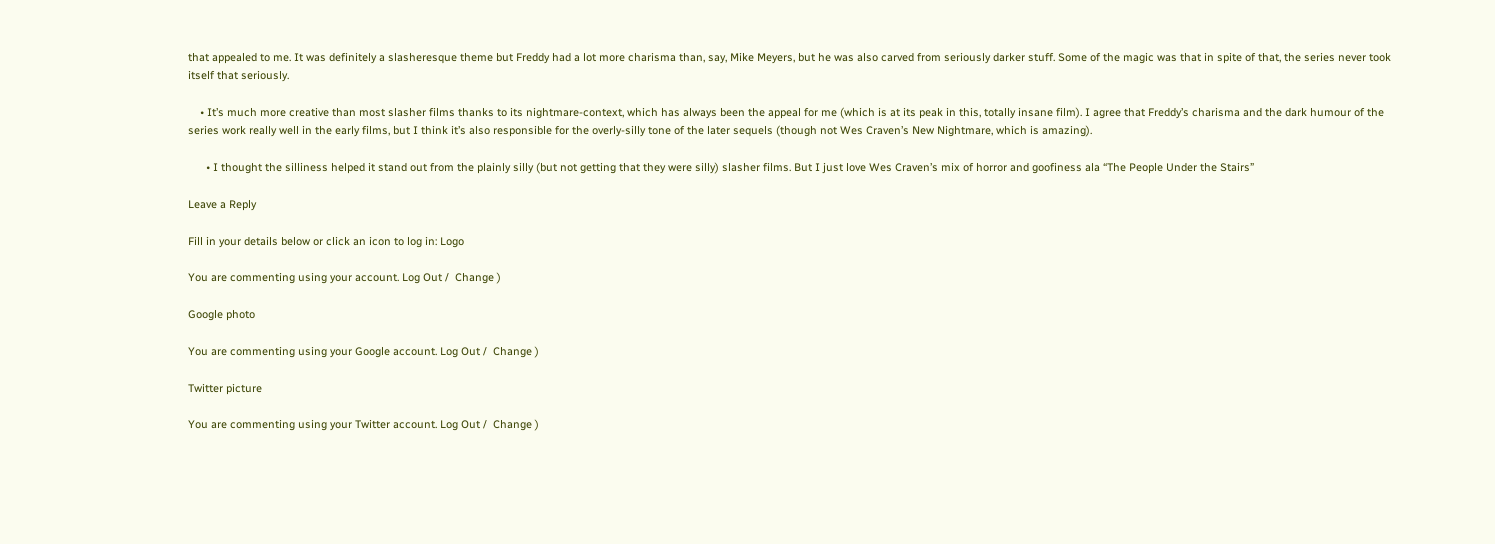that appealed to me. It was definitely a slasheresque theme but Freddy had a lot more charisma than, say, Mike Meyers, but he was also carved from seriously darker stuff. Some of the magic was that in spite of that, the series never took itself that seriously.

    • It’s much more creative than most slasher films thanks to its nightmare-context, which has always been the appeal for me (which is at its peak in this, totally insane film). I agree that Freddy’s charisma and the dark humour of the series work really well in the early films, but I think it’s also responsible for the overly-silly tone of the later sequels (though not Wes Craven’s New Nightmare, which is amazing).

      • I thought the silliness helped it stand out from the plainly silly (but not getting that they were silly) slasher films. But I just love Wes Craven’s mix of horror and goofiness ala “The People Under the Stairs”

Leave a Reply

Fill in your details below or click an icon to log in: Logo

You are commenting using your account. Log Out /  Change )

Google photo

You are commenting using your Google account. Log Out /  Change )

Twitter picture

You are commenting using your Twitter account. Log Out /  Change )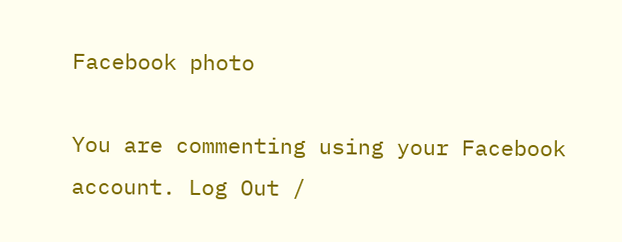Facebook photo

You are commenting using your Facebook account. Log Out /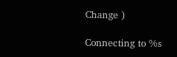Change )

Connecting to %s